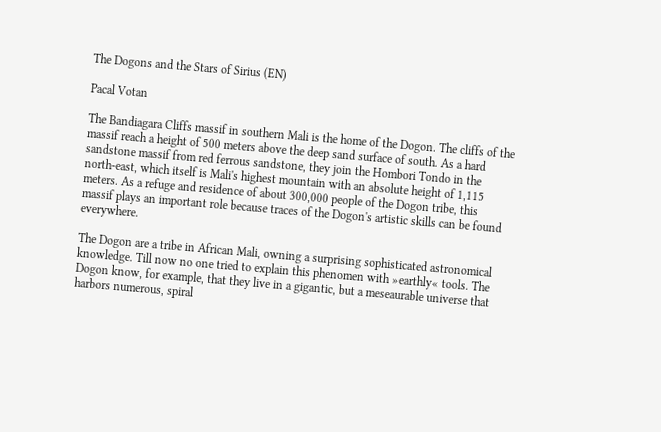The Dogons and the Stars of Sirius (EN)

Pacal Votan

The Bandiagara Cliffs massif in southern Mali is the home of the Dogon. The cliffs of the massif reach a height of 500 meters above the deep sand surface of south. As a hard sandstone massif from red ferrous sandstone, they join the Hombori Tondo in the north-east, which itself is Mali's highest mountain with an absolute height of 1,115 meters. As a refuge and residence of about 300,000 people of the Dogon tribe, this massif plays an important role because traces of the Dogon's artistic skills can be found everywhere.

The Dogon are a tribe in African Mali, owning a surprising sophisticated astronomical knowledge. Till now no one tried to explain this phenomen with »earthly« tools. The Dogon know, for example, that they live in a gigantic, but a meseaurable universe that harbors numerous, spiral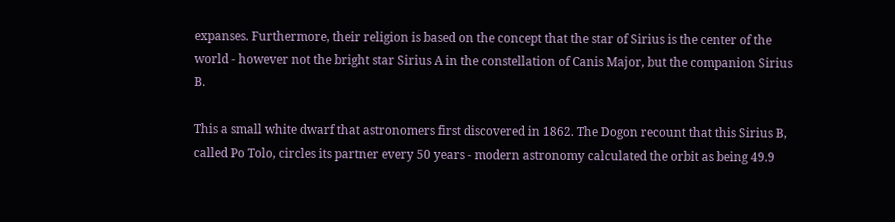expanses. Furthermore, their religion is based on the concept that the star of Sirius is the center of the world - however not the bright star Sirius A in the constellation of Canis Major, but the companion Sirius B.

This a small white dwarf that astronomers first discovered in 1862. The Dogon recount that this Sirius B, called Po Tolo, circles its partner every 50 years - modern astronomy calculated the orbit as being 49.9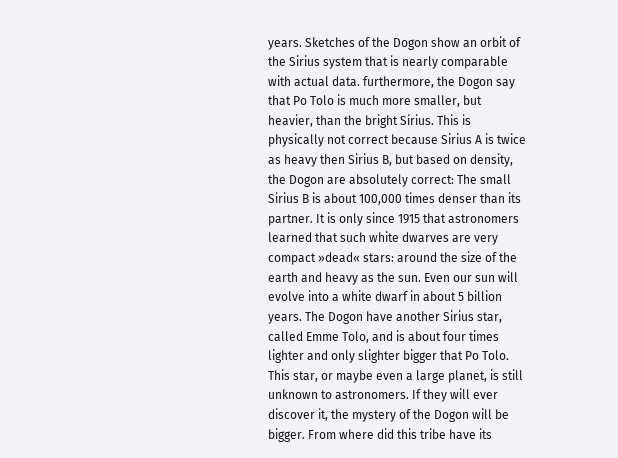years. Sketches of the Dogon show an orbit of the Sirius system that is nearly comparable with actual data. furthermore, the Dogon say that Po Tolo is much more smaller, but heavier, than the bright Sirius. This is physically not correct because Sirius A is twice as heavy then Sirius B, but based on density, the Dogon are absolutely correct: The small Sirius B is about 100,000 times denser than its partner. It is only since 1915 that astronomers learned that such white dwarves are very compact »dead« stars: around the size of the earth and heavy as the sun. Even our sun will evolve into a white dwarf in about 5 billion years. The Dogon have another Sirius star, called Emme Tolo, and is about four times lighter and only slighter bigger that Po Tolo. This star, or maybe even a large planet, is still unknown to astronomers. If they will ever discover it, the mystery of the Dogon will be bigger. From where did this tribe have its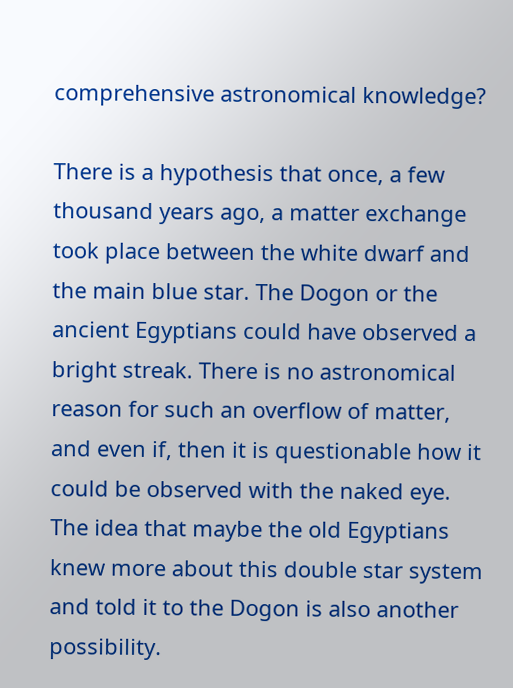comprehensive astronomical knowledge?

There is a hypothesis that once, a few thousand years ago, a matter exchange took place between the white dwarf and the main blue star. The Dogon or the ancient Egyptians could have observed a bright streak. There is no astronomical reason for such an overflow of matter, and even if, then it is questionable how it could be observed with the naked eye. The idea that maybe the old Egyptians knew more about this double star system and told it to the Dogon is also another possibility.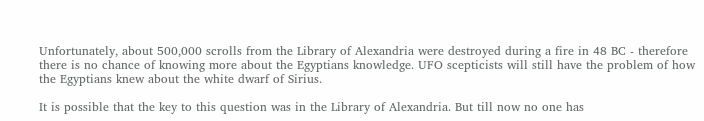Unfortunately, about 500,000 scrolls from the Library of Alexandria were destroyed during a fire in 48 BC - therefore there is no chance of knowing more about the Egyptians knowledge. UFO scepticists will still have the problem of how the Egyptians knew about the white dwarf of Sirius.

It is possible that the key to this question was in the Library of Alexandria. But till now no one has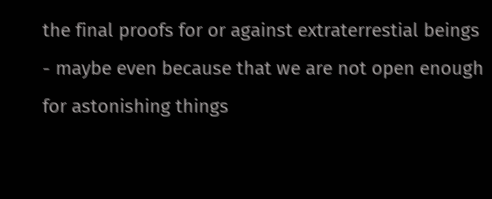the final proofs for or against extraterrestial beings - maybe even because that we are not open enough for astonishing things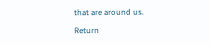that are around us.

Return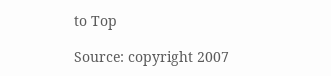to Top

Source: copyright 2007